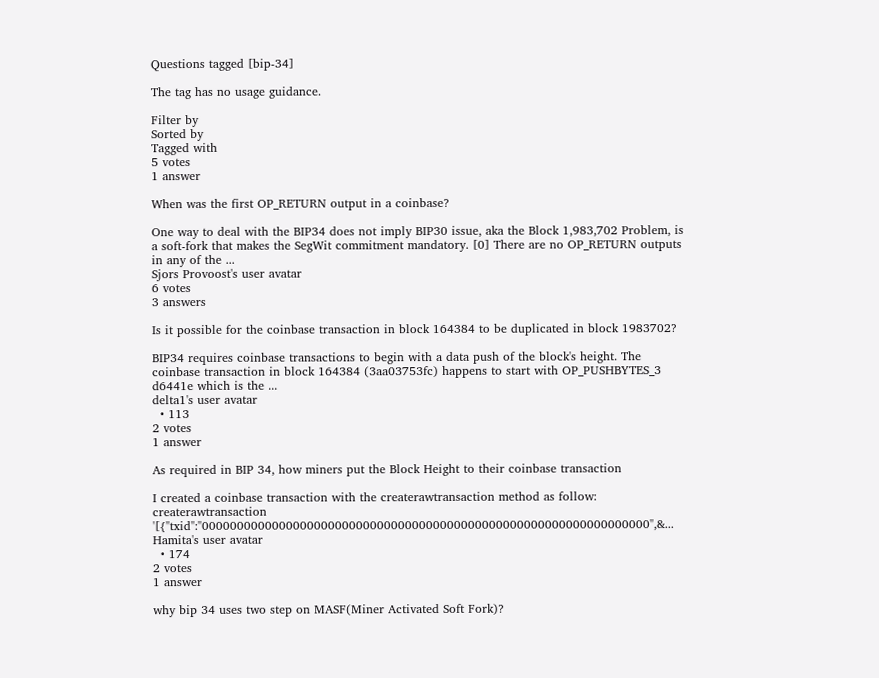Questions tagged [bip-34]

The tag has no usage guidance.

Filter by
Sorted by
Tagged with
5 votes
1 answer

When was the first OP_RETURN output in a coinbase?

One way to deal with the BIP34 does not imply BIP30 issue, aka the Block 1,983,702 Problem, is a soft-fork that makes the SegWit commitment mandatory. [0] There are no OP_RETURN outputs in any of the ...
Sjors Provoost's user avatar
6 votes
3 answers

Is it possible for the coinbase transaction in block 164384 to be duplicated in block 1983702?

BIP34 requires coinbase transactions to begin with a data push of the block's height. The coinbase transaction in block 164384 (3aa03753fc) happens to start with OP_PUSHBYTES_3 d6441e which is the ...
delta1's user avatar
  • 113
2 votes
1 answer

As required in BIP 34, how miners put the Block Height to their coinbase transaction

I created a coinbase transaction with the createrawtransaction method as follow: createrawtransaction '[{"txid":"0000000000000000000000000000000000000000000000000000000000000000",&...
Hamita's user avatar
  • 174
2 votes
1 answer

why bip 34 uses two step on MASF(Miner Activated Soft Fork)?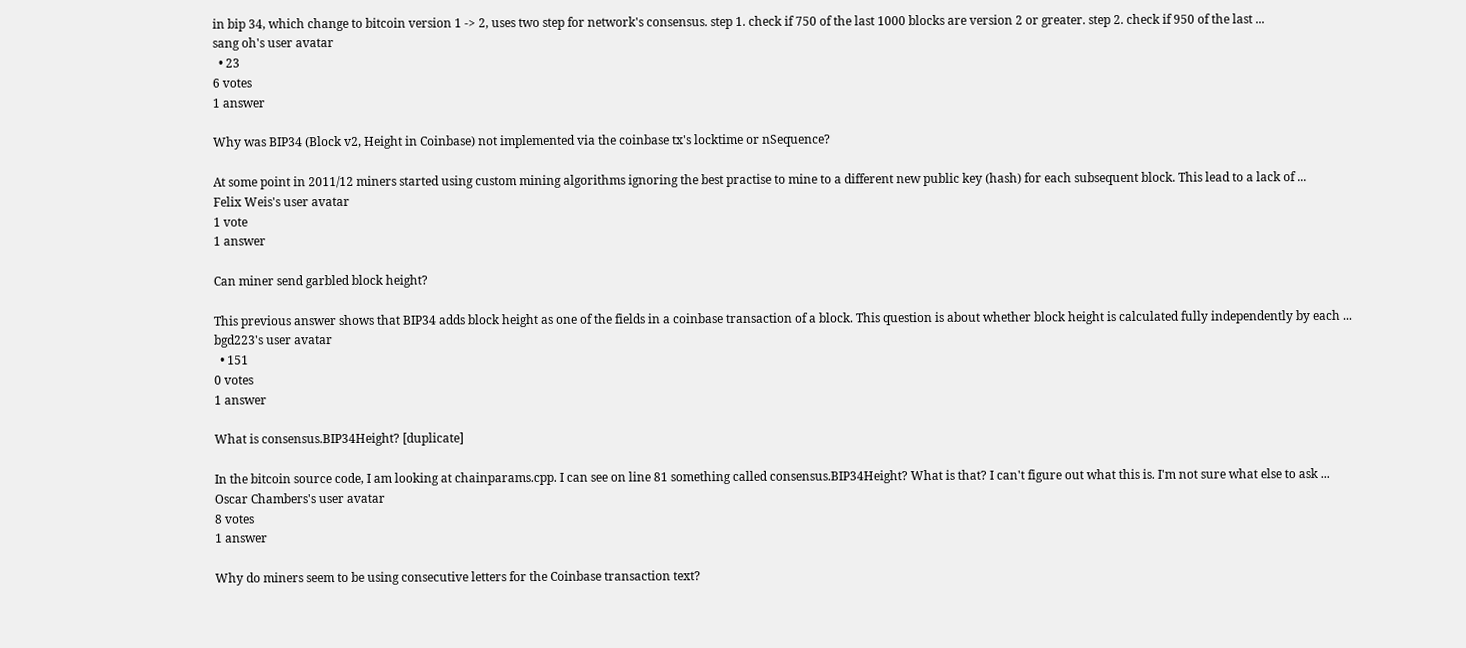in bip 34, which change to bitcoin version 1 -> 2, uses two step for network's consensus. step 1. check if 750 of the last 1000 blocks are version 2 or greater. step 2. check if 950 of the last ...
sang oh's user avatar
  • 23
6 votes
1 answer

Why was BIP34 (Block v2, Height in Coinbase) not implemented via the coinbase tx's locktime or nSequence?

At some point in 2011/12 miners started using custom mining algorithms ignoring the best practise to mine to a different new public key (hash) for each subsequent block. This lead to a lack of ...
Felix Weis's user avatar
1 vote
1 answer

Can miner send garbled block height?

This previous answer shows that BIP34 adds block height as one of the fields in a coinbase transaction of a block. This question is about whether block height is calculated fully independently by each ...
bgd223's user avatar
  • 151
0 votes
1 answer

What is consensus.BIP34Height? [duplicate]

In the bitcoin source code, I am looking at chainparams.cpp. I can see on line 81 something called consensus.BIP34Height? What is that? I can't figure out what this is. I'm not sure what else to ask ...
Oscar Chambers's user avatar
8 votes
1 answer

Why do miners seem to be using consecutive letters for the Coinbase transaction text?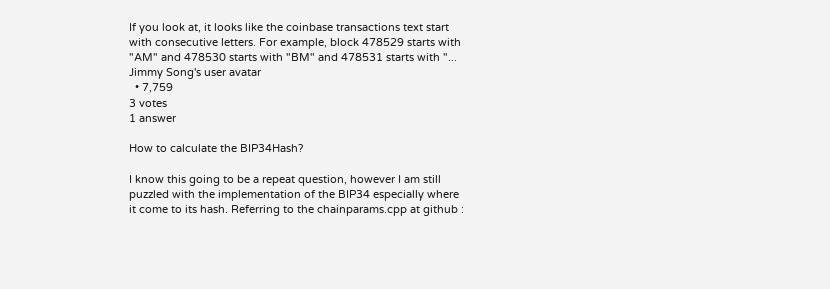If you look at, it looks like the coinbase transactions text start with consecutive letters. For example, block 478529 starts with "AM" and 478530 starts with "BM" and 478531 starts with "...
Jimmy Song's user avatar
  • 7,759
3 votes
1 answer

How to calculate the BIP34Hash?

I know this going to be a repeat question, however I am still puzzled with the implementation of the BIP34 especially where it come to its hash. Referring to the chainparams.cpp at github :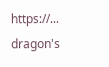https://...
dragon's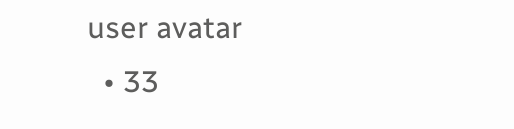user avatar
  • 33